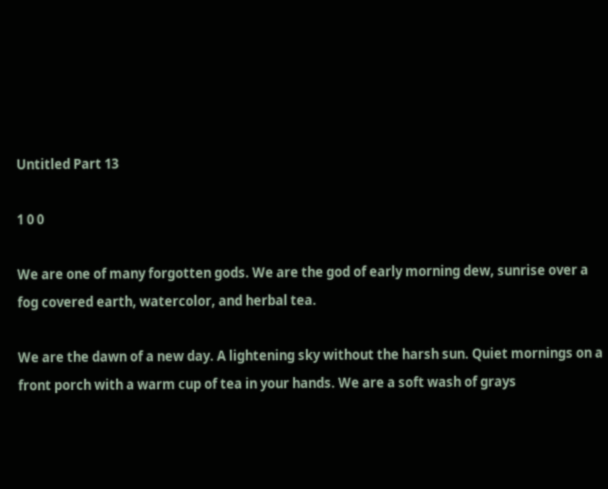Untitled Part 13

1 0 0

We are one of many forgotten gods. We are the god of early morning dew, sunrise over a fog covered earth, watercolor, and herbal tea.

We are the dawn of a new day. A lightening sky without the harsh sun. Quiet mornings on a front porch with a warm cup of tea in your hands. We are a soft wash of grays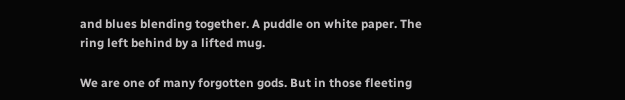and blues blending together. A puddle on white paper. The ring left behind by a lifted mug.

We are one of many forgotten gods. But in those fleeting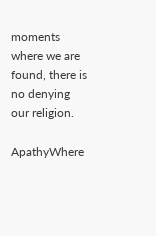moments where we are found, there is no denying our religion.

ApathyWhere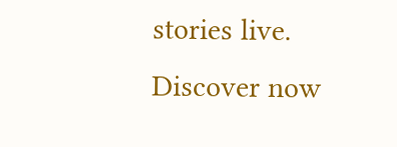stories live. Discover now